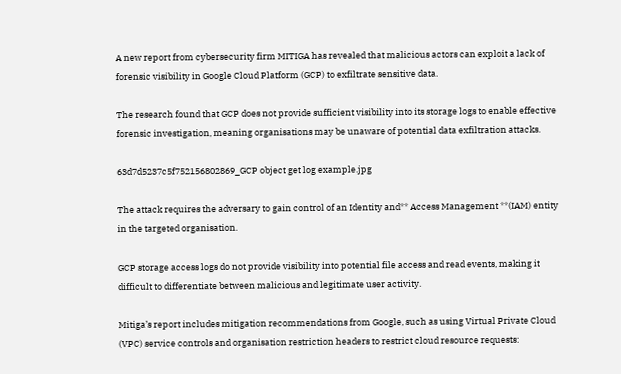A new report from cybersecurity firm MITIGA has revealed that malicious actors can exploit a lack of forensic visibility in Google Cloud Platform (GCP) to exfiltrate sensitive data.

The research found that GCP does not provide sufficient visibility into its storage logs to enable effective forensic investigation, meaning organisations may be unaware of potential data exfiltration attacks.

63d7d5237c5f752156802869_GCP object get log example.jpg

The attack requires the adversary to gain control of an Identity and** Access Management **(IAM) entity in the targeted organisation.

GCP storage access logs do not provide visibility into potential file access and read events, making it difficult to differentiate between malicious and legitimate user activity.

Mitiga’s report includes mitigation recommendations from Google, such as using Virtual Private Cloud (VPC) service controls and organisation restriction headers to restrict cloud resource requests: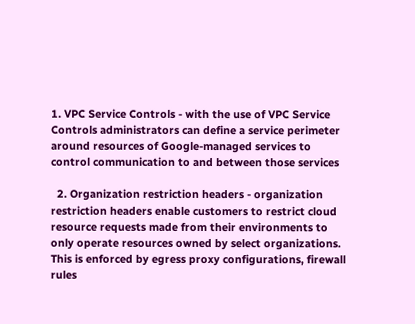1. VPC Service Controls - with the use of VPC Service Controls administrators can define a service perimeter around resources of Google-managed services to control communication to and between those services

  2. Organization restriction headers - organization restriction headers enable customers to restrict cloud resource requests made from their environments to only operate resources owned by select organizations. This is enforced by egress proxy configurations, firewall rules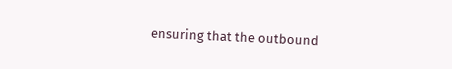ensuring that the outbound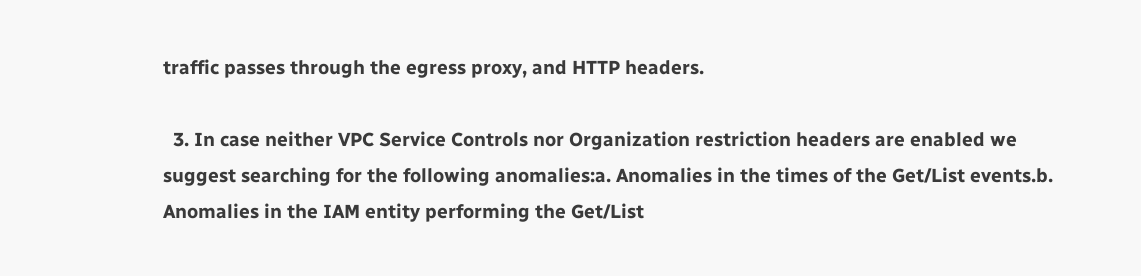traffic passes through the egress proxy, and HTTP headers.

  3. In case neither VPC Service Controls nor Organization restriction headers are enabled we suggest searching for the following anomalies:a. Anomalies in the times of the Get/List events.b. Anomalies in the IAM entity performing the Get/List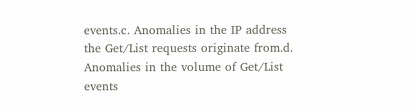events.c. Anomalies in the IP address the Get/List requests originate from.d. Anomalies in the volume of Get/List events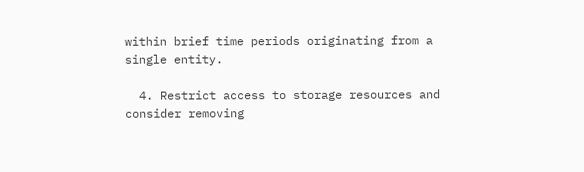within brief time periods originating from a single entity.

  4. Restrict access to storage resources and consider removing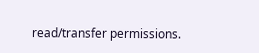read/transfer permissions.